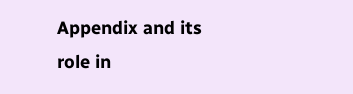Appendix and its role in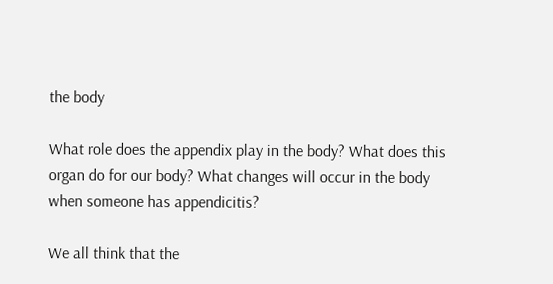the body

What role does the appendix play in the body? What does this organ do for our body? What changes will occur in the body when someone has appendicitis?

We all think that the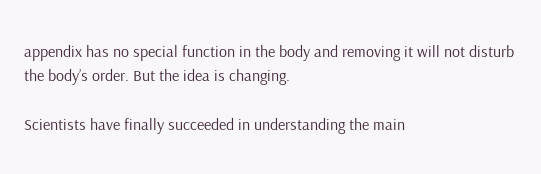appendix has no special function in the body and removing it will not disturb the body’s order. But the idea is changing.

Scientists have finally succeeded in understanding the main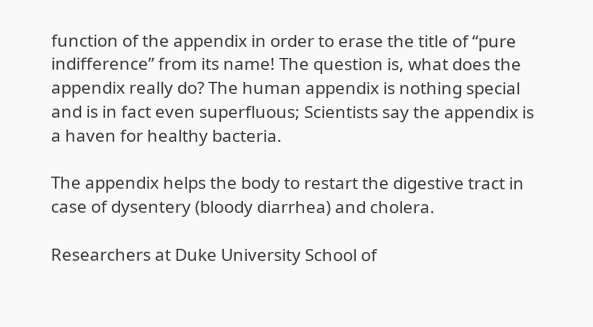function of the appendix in order to erase the title of “pure indifference” from its name! The question is, what does the appendix really do? The human appendix is nothing special and is in fact even superfluous; Scientists say the appendix is a haven for healthy bacteria.

The appendix helps the body to restart the digestive tract in case of dysentery (bloody diarrhea) and cholera.

Researchers at Duke University School of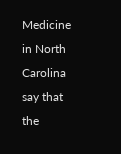Medicine in North Carolina say that the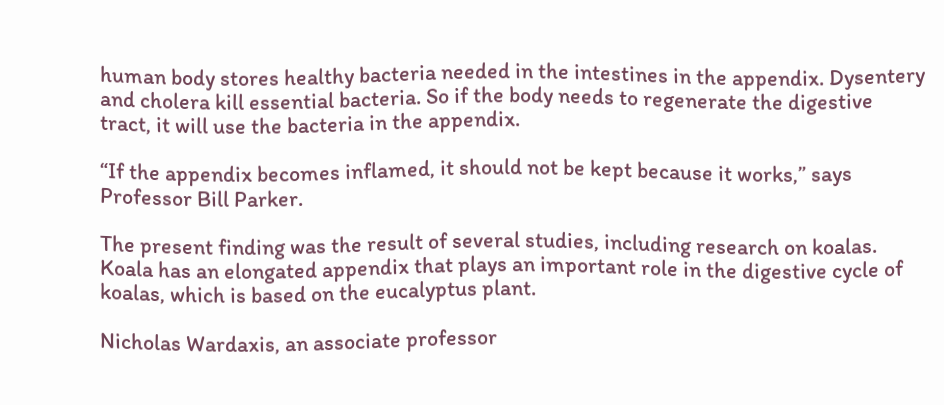human body stores healthy bacteria needed in the intestines in the appendix. Dysentery and cholera kill essential bacteria. So if the body needs to regenerate the digestive tract, it will use the bacteria in the appendix.

“If the appendix becomes inflamed, it should not be kept because it works,” says Professor Bill Parker.

The present finding was the result of several studies, including research on koalas. Koala has an elongated appendix that plays an important role in the digestive cycle of koalas, which is based on the eucalyptus plant.

Nicholas Wardaxis, an associate professor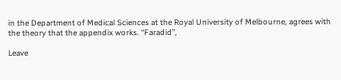in the Department of Medical Sciences at the Royal University of Melbourne, agrees with the theory that the appendix works. “Faradid”,

Leave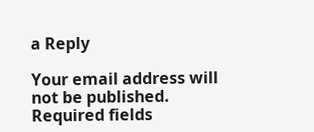a Reply

Your email address will not be published. Required fields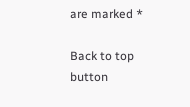are marked *

Back to top button